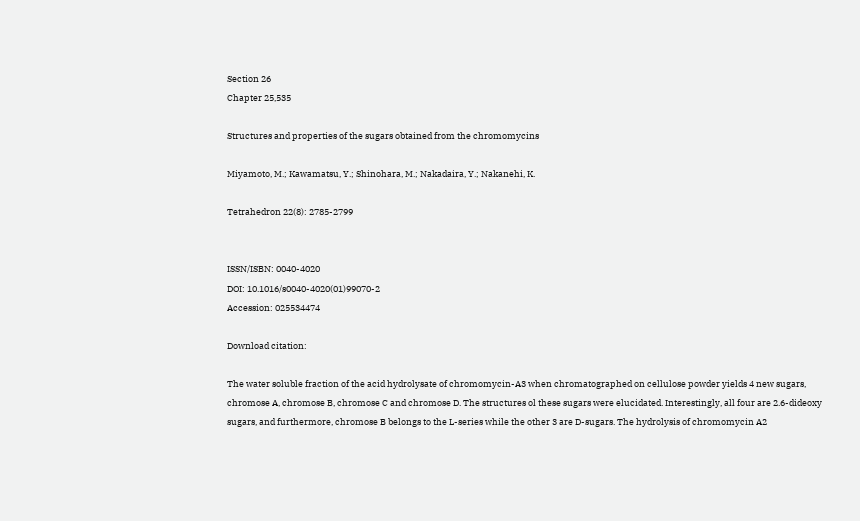Section 26
Chapter 25,535

Structures and properties of the sugars obtained from the chromomycins

Miyamoto, M.; Kawamatsu, Y.; Shinohara, M.; Nakadaira, Y.; Nakanehi, K.

Tetrahedron 22(8): 2785-2799


ISSN/ISBN: 0040-4020
DOI: 10.1016/s0040-4020(01)99070-2
Accession: 025534474

Download citation:

The water soluble fraction of the acid hydrolysate of chromomycin-A3 when chromatographed on cellulose powder yields 4 new sugars, chromose A, chromose B, chromose C and chromose D. The structures ol these sugars were elucidated. Interestingly, all four are 2.6-dideoxy sugars, and furthermore, chromose B belongs to the L-series while the other 3 are D-sugars. The hydrolysis of chromomycin A2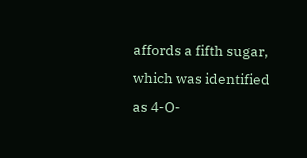affords a fifth sugar, which was identified as 4-O-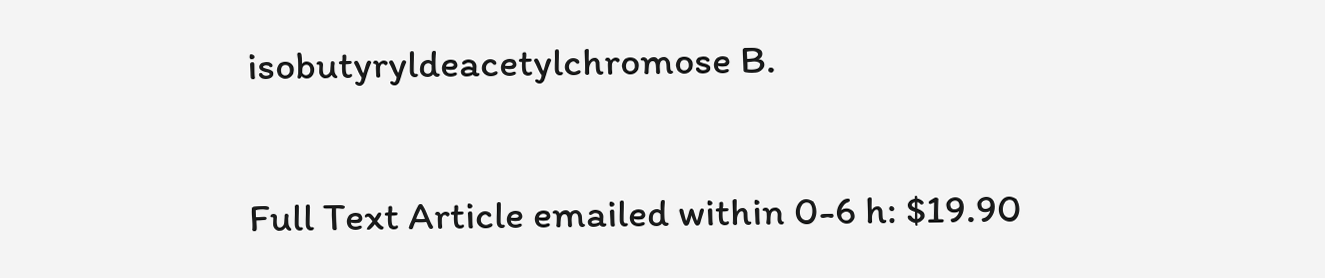isobutyryldeacetylchromose B.

Full Text Article emailed within 0-6 h: $19.90